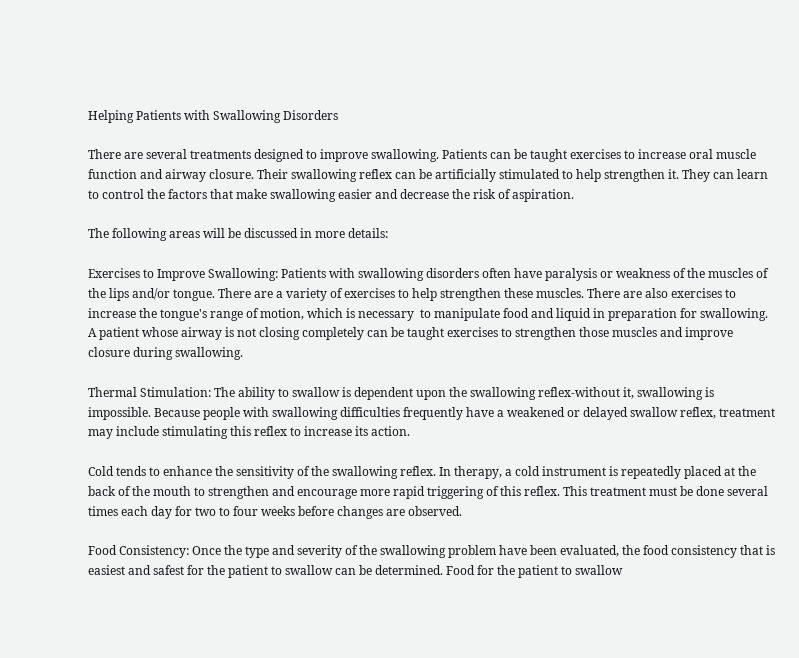Helping Patients with Swallowing Disorders

There are several treatments designed to improve swallowing. Patients can be taught exercises to increase oral muscle function and airway closure. Their swallowing reflex can be artificially stimulated to help strengthen it. They can learn to control the factors that make swallowing easier and decrease the risk of aspiration.

The following areas will be discussed in more details:

Exercises to Improve Swallowing: Patients with swallowing disorders often have paralysis or weakness of the muscles of the lips and/or tongue. There are a variety of exercises to help strengthen these muscles. There are also exercises to increase the tongue's range of motion, which is necessary  to manipulate food and liquid in preparation for swallowing. A patient whose airway is not closing completely can be taught exercises to strengthen those muscles and improve closure during swallowing.

Thermal Stimulation: The ability to swallow is dependent upon the swallowing reflex-without it, swallowing is impossible. Because people with swallowing difficulties frequently have a weakened or delayed swallow reflex, treatment may include stimulating this reflex to increase its action.

Cold tends to enhance the sensitivity of the swallowing reflex. In therapy, a cold instrument is repeatedly placed at the back of the mouth to strengthen and encourage more rapid triggering of this reflex. This treatment must be done several times each day for two to four weeks before changes are observed.

Food Consistency: Once the type and severity of the swallowing problem have been evaluated, the food consistency that is easiest and safest for the patient to swallow can be determined. Food for the patient to swallow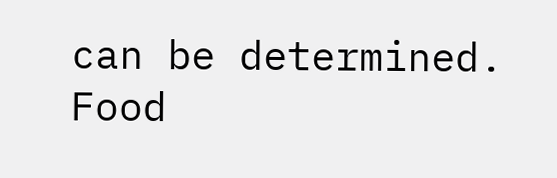can be determined. Food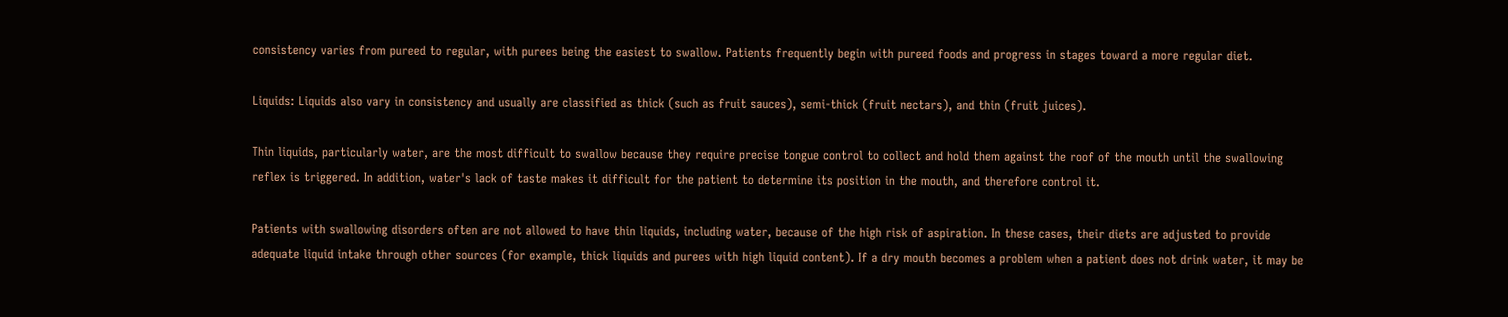consistency varies from pureed to regular, with purees being the easiest to swallow. Patients frequently begin with pureed foods and progress in stages toward a more regular diet.

Liquids: Liquids also vary in consistency and usually are classified as thick (such as fruit sauces), semi-thick (fruit nectars), and thin (fruit juices).

Thin liquids, particularly water, are the most difficult to swallow because they require precise tongue control to collect and hold them against the roof of the mouth until the swallowing reflex is triggered. In addition, water's lack of taste makes it difficult for the patient to determine its position in the mouth, and therefore control it.

Patients with swallowing disorders often are not allowed to have thin liquids, including water, because of the high risk of aspiration. In these cases, their diets are adjusted to provide adequate liquid intake through other sources (for example, thick liquids and purees with high liquid content). If a dry mouth becomes a problem when a patient does not drink water, it may be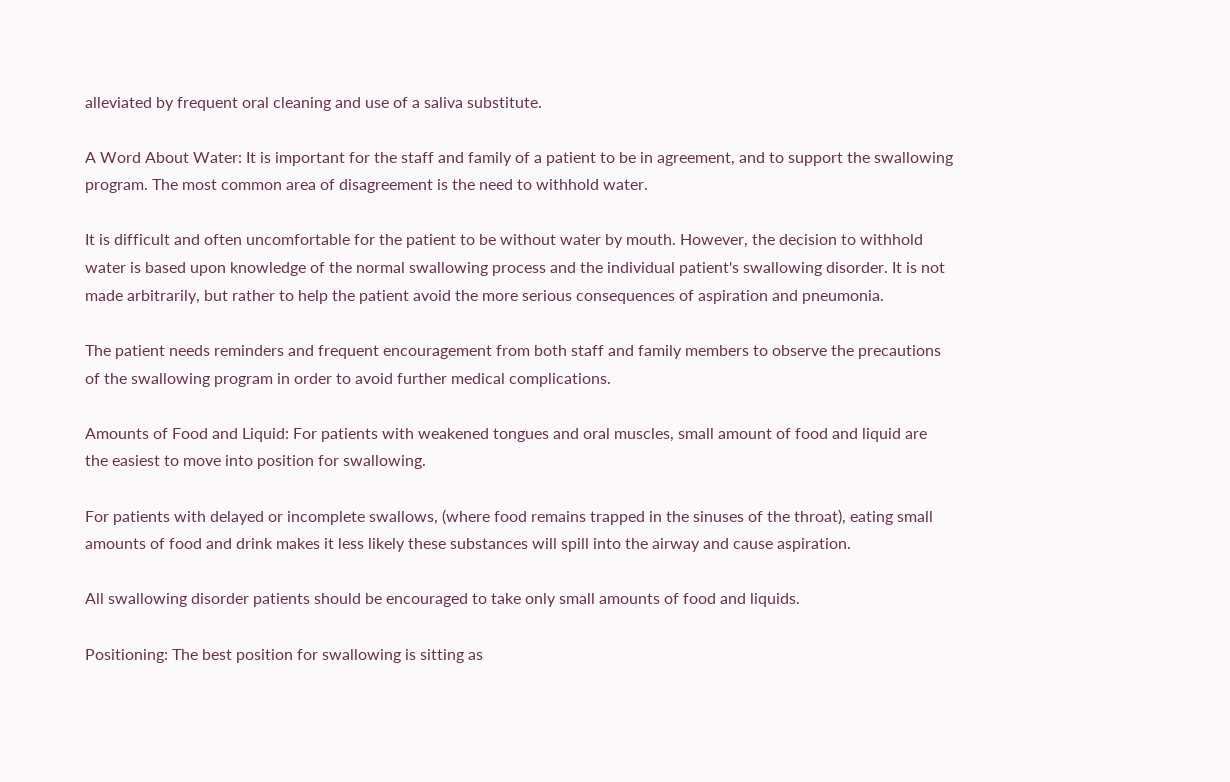alleviated by frequent oral cleaning and use of a saliva substitute.

A Word About Water: It is important for the staff and family of a patient to be in agreement, and to support the swallowing program. The most common area of disagreement is the need to withhold water.

It is difficult and often uncomfortable for the patient to be without water by mouth. However, the decision to withhold water is based upon knowledge of the normal swallowing process and the individual patient's swallowing disorder. It is not made arbitrarily, but rather to help the patient avoid the more serious consequences of aspiration and pneumonia.

The patient needs reminders and frequent encouragement from both staff and family members to observe the precautions of the swallowing program in order to avoid further medical complications.

Amounts of Food and Liquid: For patients with weakened tongues and oral muscles, small amount of food and liquid are the easiest to move into position for swallowing.

For patients with delayed or incomplete swallows, (where food remains trapped in the sinuses of the throat), eating small amounts of food and drink makes it less likely these substances will spill into the airway and cause aspiration.

All swallowing disorder patients should be encouraged to take only small amounts of food and liquids.

Positioning: The best position for swallowing is sitting as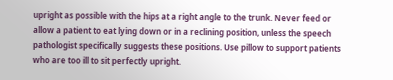upright as possible with the hips at a right angle to the trunk. Never feed or allow a patient to eat lying down or in a reclining position, unless the speech pathologist specifically suggests these positions. Use pillow to support patients who are too ill to sit perfectly upright.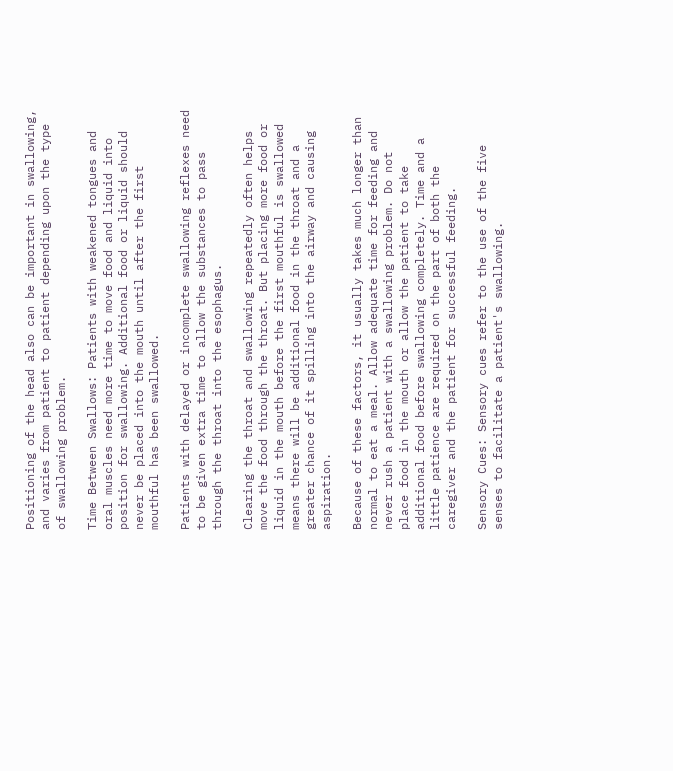Positioning of the head also can be important in swallowing, and varies from patient to patient depending upon the type of swallowing problem.

Time Between Swallows: Patients with weakened tongues and oral muscles need more time to move food and liquid into position for swallowing. Additional food or liquid should never be placed into the mouth until after the first mouthful has been swallowed.

Patients with delayed or incomplete swallowing reflexes need to be given extra time to allow the substances to pass through the throat into the esophagus.

Clearing the throat and swallowing repeatedly often helps move the food through the throat. But placing more food or liquid in the mouth before the first mouthful is swallowed means there will be additional food in the throat and a greater chance of it spilling into the airway and causing aspiration.

Because of these factors, it usually takes much longer than normal to eat a meal. Allow adequate time for feeding and never rush a patient with a swallowing problem. Do not  place food in the mouth or allow the patient to take additional food before swallowing completely. Time and a little patience are required on the part of both the caregiver and the patient for successful feeding.

Sensory Cues: Sensory cues refer to the use of the five senses to facilitate a patient's swallowing.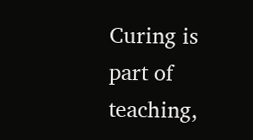Curing is part of teaching,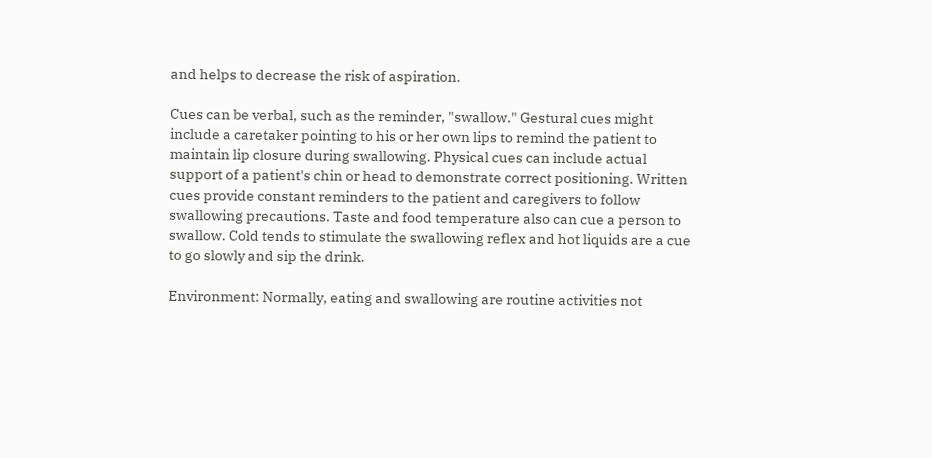and helps to decrease the risk of aspiration.

Cues can be verbal, such as the reminder, "swallow." Gestural cues might include a caretaker pointing to his or her own lips to remind the patient to maintain lip closure during swallowing. Physical cues can include actual support of a patient's chin or head to demonstrate correct positioning. Written cues provide constant reminders to the patient and caregivers to follow swallowing precautions. Taste and food temperature also can cue a person to swallow. Cold tends to stimulate the swallowing reflex and hot liquids are a cue to go slowly and sip the drink.

Environment: Normally, eating and swallowing are routine activities not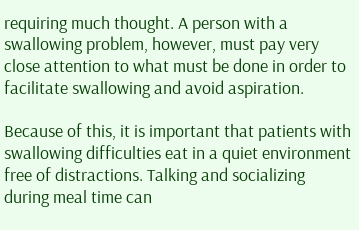requiring much thought. A person with a swallowing problem, however, must pay very close attention to what must be done in order to facilitate swallowing and avoid aspiration.

Because of this, it is important that patients with swallowing difficulties eat in a quiet environment free of distractions. Talking and socializing during meal time can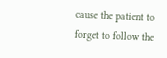cause the patient to forget to follow the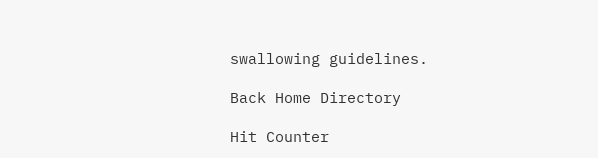swallowing guidelines.

Back Home Directory

Hit Counter